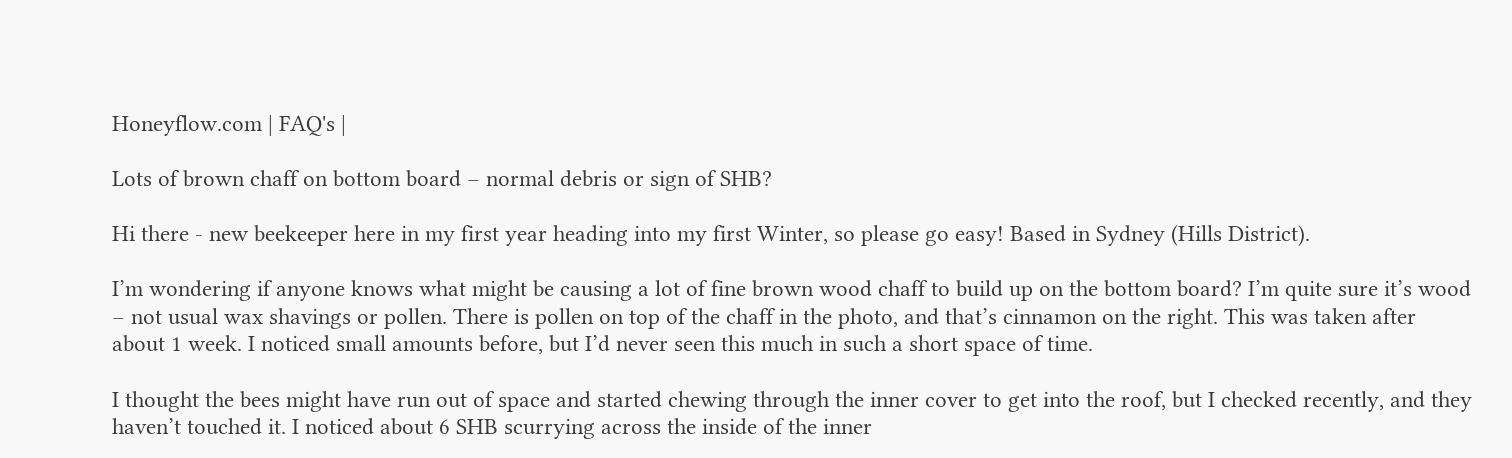Honeyflow.com | FAQ's |

Lots of brown chaff on bottom board – normal debris or sign of SHB?

Hi there - new beekeeper here in my first year heading into my first Winter, so please go easy! Based in Sydney (Hills District).

I’m wondering if anyone knows what might be causing a lot of fine brown wood chaff to build up on the bottom board? I’m quite sure it’s wood – not usual wax shavings or pollen. There is pollen on top of the chaff in the photo, and that’s cinnamon on the right. This was taken after about 1 week. I noticed small amounts before, but I’d never seen this much in such a short space of time.

I thought the bees might have run out of space and started chewing through the inner cover to get into the roof, but I checked recently, and they haven’t touched it. I noticed about 6 SHB scurrying across the inside of the inner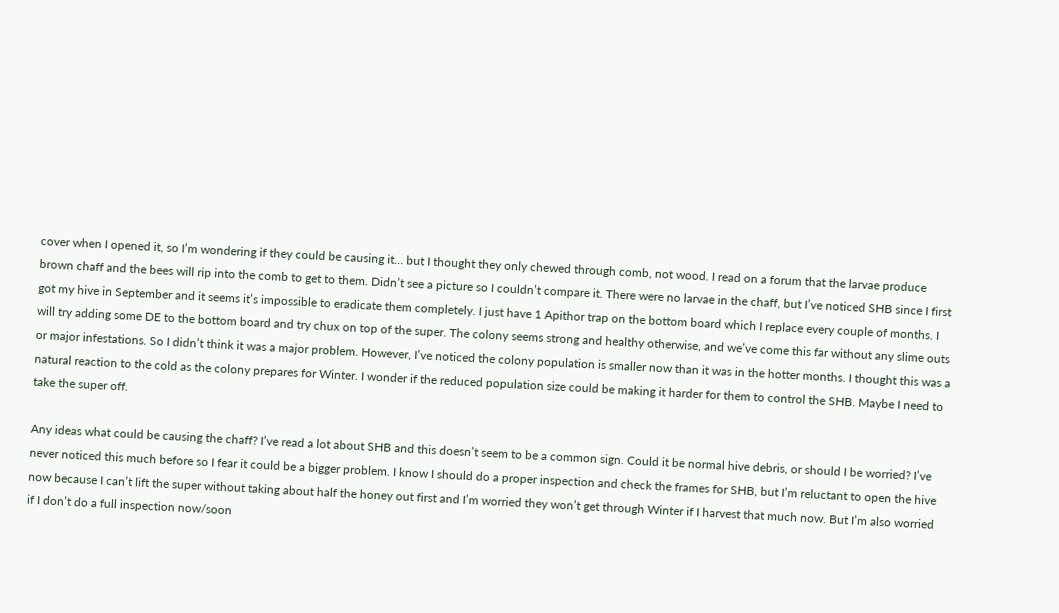cover when I opened it, so I’m wondering if they could be causing it… but I thought they only chewed through comb, not wood. I read on a forum that the larvae produce brown chaff and the bees will rip into the comb to get to them. Didn’t see a picture so I couldn’t compare it. There were no larvae in the chaff, but I’ve noticed SHB since I first got my hive in September and it seems it’s impossible to eradicate them completely. I just have 1 Apithor trap on the bottom board which I replace every couple of months. I will try adding some DE to the bottom board and try chux on top of the super. The colony seems strong and healthy otherwise, and we’ve come this far without any slime outs or major infestations. So I didn’t think it was a major problem. However, I’ve noticed the colony population is smaller now than it was in the hotter months. I thought this was a natural reaction to the cold as the colony prepares for Winter. I wonder if the reduced population size could be making it harder for them to control the SHB. Maybe I need to take the super off.

Any ideas what could be causing the chaff? I’ve read a lot about SHB and this doesn’t seem to be a common sign. Could it be normal hive debris, or should I be worried? I’ve never noticed this much before so I fear it could be a bigger problem. I know I should do a proper inspection and check the frames for SHB, but I’m reluctant to open the hive now because I can’t lift the super without taking about half the honey out first and I’m worried they won’t get through Winter if I harvest that much now. But I’m also worried if I don’t do a full inspection now/soon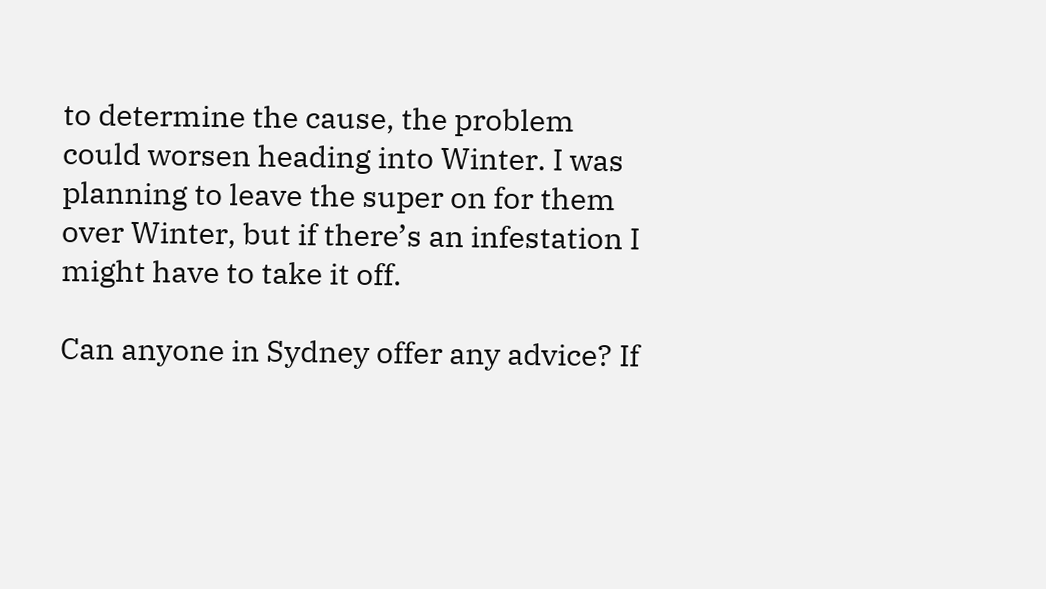to determine the cause, the problem could worsen heading into Winter. I was planning to leave the super on for them over Winter, but if there’s an infestation I might have to take it off.

Can anyone in Sydney offer any advice? If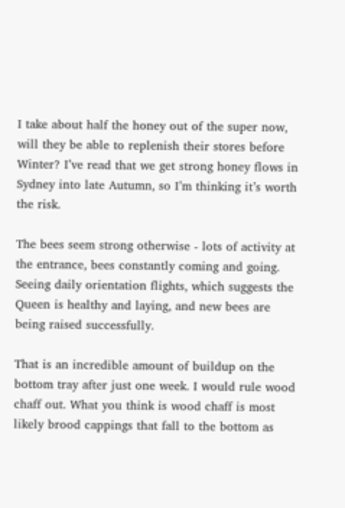I take about half the honey out of the super now, will they be able to replenish their stores before Winter? I’ve read that we get strong honey flows in Sydney into late Autumn, so I’m thinking it’s worth the risk.

The bees seem strong otherwise - lots of activity at the entrance, bees constantly coming and going. Seeing daily orientation flights, which suggests the Queen is healthy and laying, and new bees are being raised successfully.

That is an incredible amount of buildup on the bottom tray after just one week. I would rule wood chaff out. What you think is wood chaff is most likely brood cappings that fall to the bottom as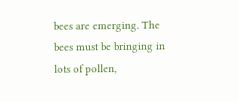bees are emerging. The bees must be bringing in lots of pollen,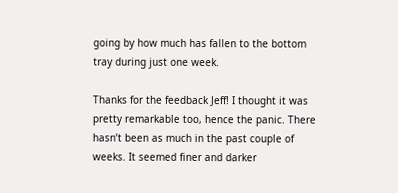going by how much has fallen to the bottom tray during just one week.

Thanks for the feedback Jeff! I thought it was pretty remarkable too, hence the panic. There hasn’t been as much in the past couple of weeks. It seemed finer and darker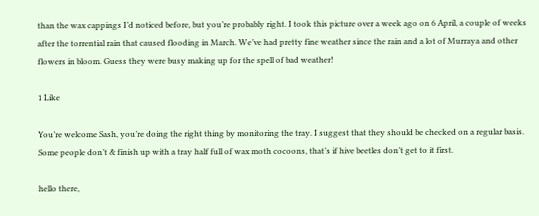than the wax cappings I’d noticed before, but you’re probably right. I took this picture over a week ago on 6 April, a couple of weeks after the torrential rain that caused flooding in March. We’ve had pretty fine weather since the rain and a lot of Murraya and other flowers in bloom. Guess they were busy making up for the spell of bad weather!

1 Like

You’re welcome Sash, you’re doing the right thing by monitoring the tray. I suggest that they should be checked on a regular basis. Some people don’t & finish up with a tray half full of wax moth cocoons, that’s if hive beetles don’t get to it first.

hello there,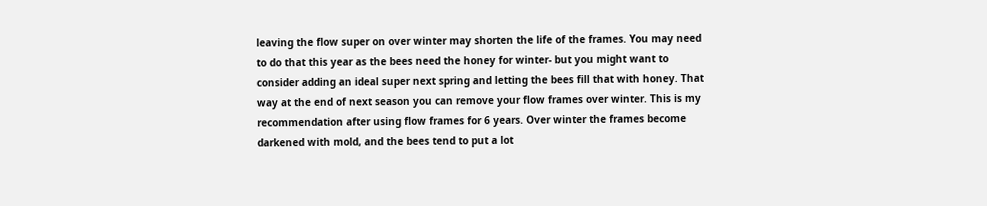leaving the flow super on over winter may shorten the life of the frames. You may need to do that this year as the bees need the honey for winter- but you might want to consider adding an ideal super next spring and letting the bees fill that with honey. That way at the end of next season you can remove your flow frames over winter. This is my recommendation after using flow frames for 6 years. Over winter the frames become darkened with mold, and the bees tend to put a lot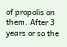of propolis on them. After 3 years or so the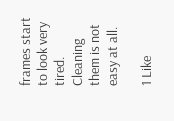frames start to look very tired. Cleaning them is not easy at all.

1 Like